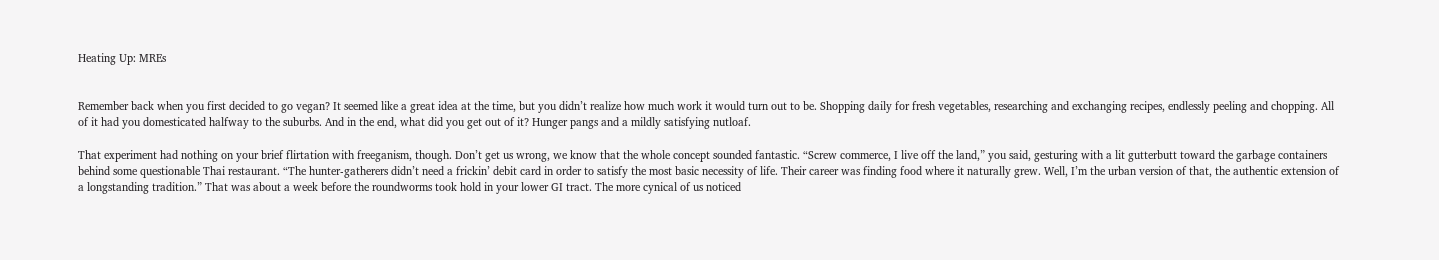Heating Up: MREs


Remember back when you first decided to go vegan? It seemed like a great idea at the time, but you didn’t realize how much work it would turn out to be. Shopping daily for fresh vegetables, researching and exchanging recipes, endlessly peeling and chopping. All of it had you domesticated halfway to the suburbs. And in the end, what did you get out of it? Hunger pangs and a mildly satisfying nutloaf.

That experiment had nothing on your brief flirtation with freeganism, though. Don’t get us wrong, we know that the whole concept sounded fantastic. “Screw commerce, I live off the land,” you said, gesturing with a lit gutterbutt toward the garbage containers behind some questionable Thai restaurant. “The hunter-gatherers didn’t need a frickin’ debit card in order to satisfy the most basic necessity of life. Their career was finding food where it naturally grew. Well, I’m the urban version of that, the authentic extension of a longstanding tradition.” That was about a week before the roundworms took hold in your lower GI tract. The more cynical of us noticed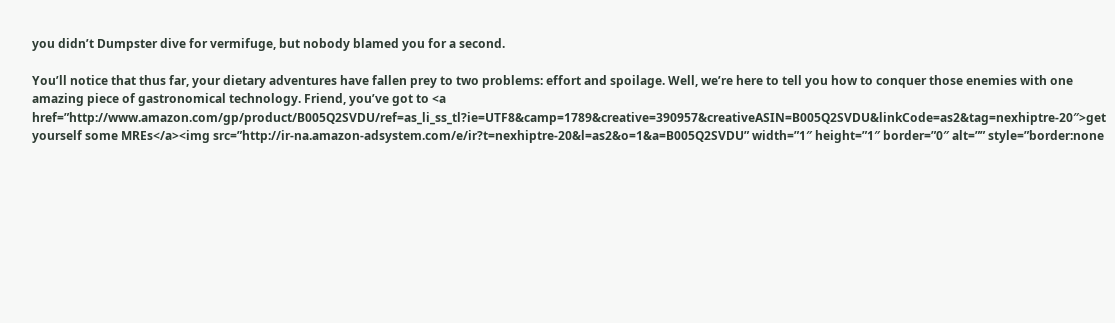you didn’t Dumpster dive for vermifuge, but nobody blamed you for a second.

You’ll notice that thus far, your dietary adventures have fallen prey to two problems: effort and spoilage. Well, we’re here to tell you how to conquer those enemies with one amazing piece of gastronomical technology. Friend, you’ve got to <a href=”http://www.amazon.com/gp/product/B005Q2SVDU/ref=as_li_ss_tl?ie=UTF8&camp=1789&creative=390957&creativeASIN=B005Q2SVDU&linkCode=as2&tag=nexhiptre-20″>get yourself some MREs</a><img src=”http://ir-na.amazon-adsystem.com/e/ir?t=nexhiptre-20&l=as2&o=1&a=B005Q2SVDU” width=”1″ height=”1″ border=”0″ alt=”” style=”border:none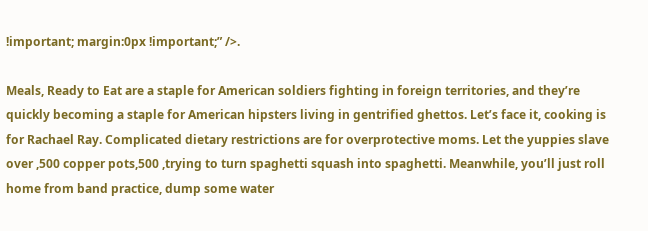!important; margin:0px !important;” />.

Meals, Ready to Eat are a staple for American soldiers fighting in foreign territories, and they’re quickly becoming a staple for American hipsters living in gentrified ghettos. Let’s face it, cooking is for Rachael Ray. Complicated dietary restrictions are for overprotective moms. Let the yuppies slave over ,500 copper pots,500 ,trying to turn spaghetti squash into spaghetti. Meanwhile, you’ll just roll home from band practice, dump some water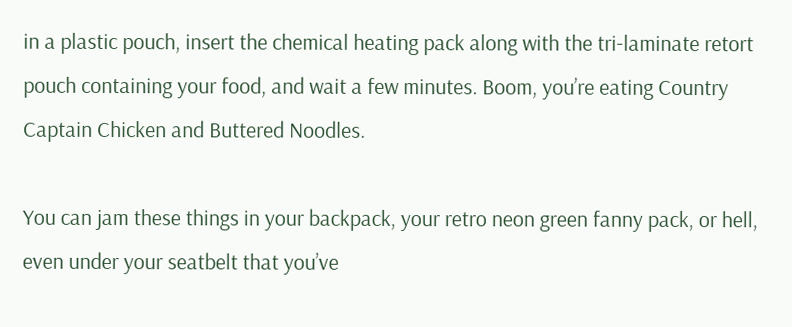in a plastic pouch, insert the chemical heating pack along with the tri-laminate retort pouch containing your food, and wait a few minutes. Boom, you’re eating Country Captain Chicken and Buttered Noodles.

You can jam these things in your backpack, your retro neon green fanny pack, or hell, even under your seatbelt that you’ve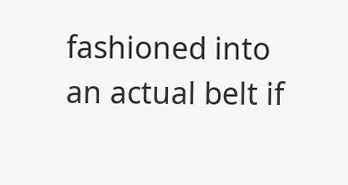fashioned into an actual belt if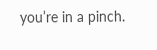you’re in a pinch.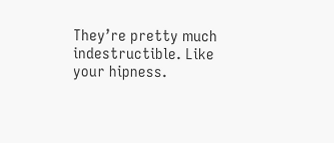They’re pretty much indestructible. Like your hipness.